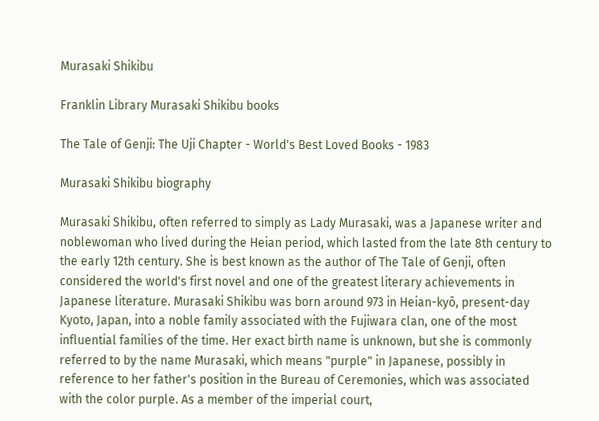Murasaki Shikibu

Franklin Library Murasaki Shikibu books

The Tale of Genji: The Uji Chapter - World's Best Loved Books - 1983

Murasaki Shikibu biography

Murasaki Shikibu, often referred to simply as Lady Murasaki, was a Japanese writer and noblewoman who lived during the Heian period, which lasted from the late 8th century to the early 12th century. She is best known as the author of The Tale of Genji, often considered the world's first novel and one of the greatest literary achievements in Japanese literature. Murasaki Shikibu was born around 973 in Heian-kyō, present-day Kyoto, Japan, into a noble family associated with the Fujiwara clan, one of the most influential families of the time. Her exact birth name is unknown, but she is commonly referred to by the name Murasaki, which means "purple" in Japanese, possibly in reference to her father's position in the Bureau of Ceremonies, which was associated with the color purple. As a member of the imperial court,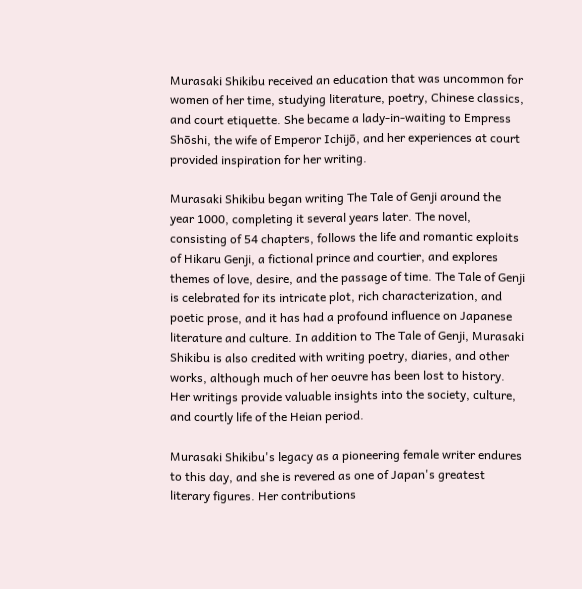Murasaki Shikibu received an education that was uncommon for women of her time, studying literature, poetry, Chinese classics, and court etiquette. She became a lady-in-waiting to Empress Shōshi, the wife of Emperor Ichijō, and her experiences at court provided inspiration for her writing.

Murasaki Shikibu began writing The Tale of Genji around the year 1000, completing it several years later. The novel, consisting of 54 chapters, follows the life and romantic exploits of Hikaru Genji, a fictional prince and courtier, and explores themes of love, desire, and the passage of time. The Tale of Genji is celebrated for its intricate plot, rich characterization, and poetic prose, and it has had a profound influence on Japanese literature and culture. In addition to The Tale of Genji, Murasaki Shikibu is also credited with writing poetry, diaries, and other works, although much of her oeuvre has been lost to history. Her writings provide valuable insights into the society, culture, and courtly life of the Heian period.

Murasaki Shikibu's legacy as a pioneering female writer endures to this day, and she is revered as one of Japan's greatest literary figures. Her contributions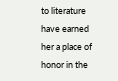to literature have earned her a place of honor in the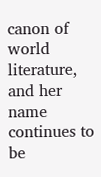canon of world literature, and her name continues to be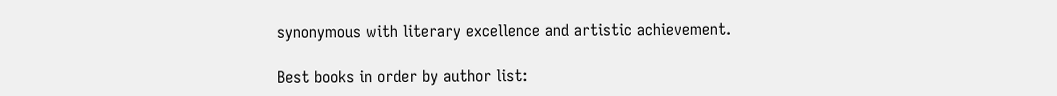synonymous with literary excellence and artistic achievement.

Best books in order by author list: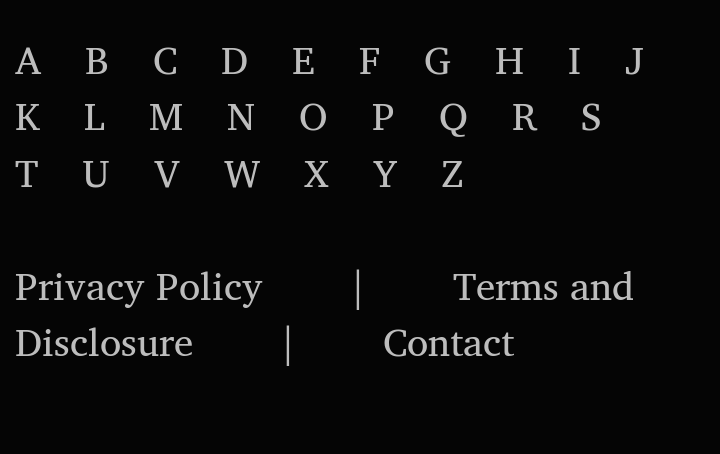A    B    C    D    E    F    G    H    I    J    K    L    M    N    O    P    Q    R    S    T    U    V    W    X    Y    Z

Privacy Policy        |        Terms and Disclosure        |        Contact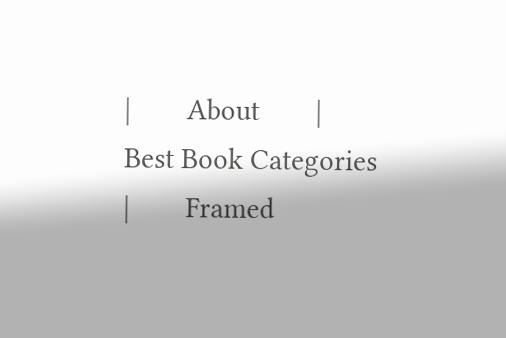|        About        |        Best Book Categories        |        Framed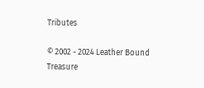Tributes

© 2002 - 2024 Leather Bound Treasure